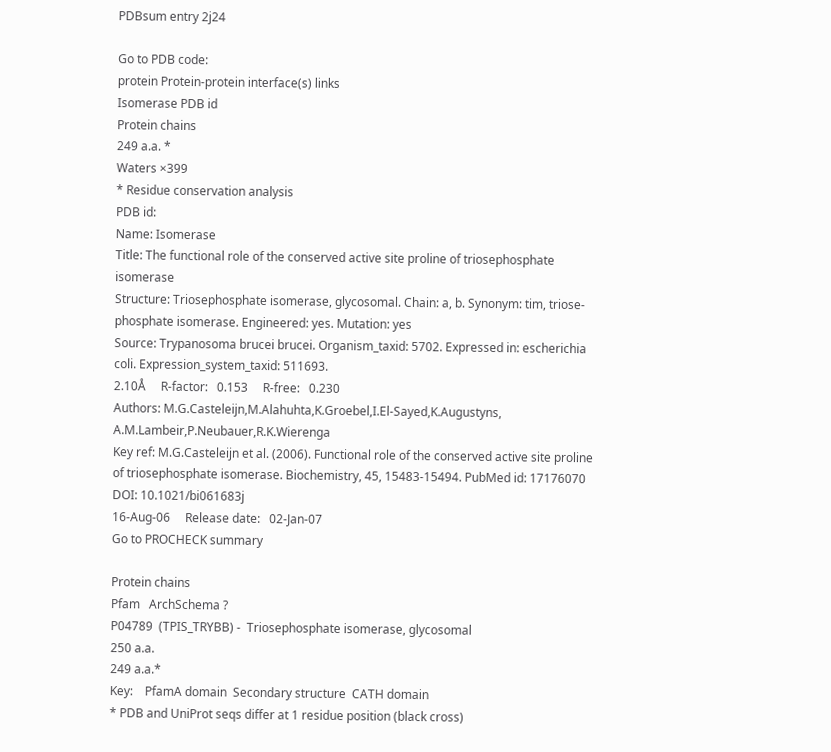PDBsum entry 2j24

Go to PDB code:
protein Protein-protein interface(s) links
Isomerase PDB id
Protein chains
249 a.a. *
Waters ×399
* Residue conservation analysis
PDB id:
Name: Isomerase
Title: The functional role of the conserved active site proline of triosephosphate isomerase
Structure: Triosephosphate isomerase, glycosomal. Chain: a, b. Synonym: tim, triose-phosphate isomerase. Engineered: yes. Mutation: yes
Source: Trypanosoma brucei brucei. Organism_taxid: 5702. Expressed in: escherichia coli. Expression_system_taxid: 511693.
2.10Å     R-factor:   0.153     R-free:   0.230
Authors: M.G.Casteleijn,M.Alahuhta,K.Groebel,I.El-Sayed,K.Augustyns, A.M.Lambeir,P.Neubauer,R.K.Wierenga
Key ref: M.G.Casteleijn et al. (2006). Functional role of the conserved active site proline of triosephosphate isomerase. Biochemistry, 45, 15483-15494. PubMed id: 17176070 DOI: 10.1021/bi061683j
16-Aug-06     Release date:   02-Jan-07
Go to PROCHECK summary

Protein chains
Pfam   ArchSchema ?
P04789  (TPIS_TRYBB) -  Triosephosphate isomerase, glycosomal
250 a.a.
249 a.a.*
Key:    PfamA domain  Secondary structure  CATH domain
* PDB and UniProt seqs differ at 1 residue position (black cross)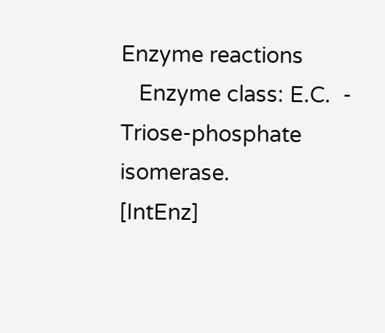Enzyme reactions
   Enzyme class: E.C.  - Triose-phosphate isomerase.
[IntEnz]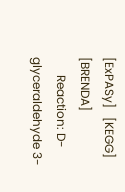[ExPASy]   [KEGG]   [BRENDA]
      Reaction: D-glyceraldehyde 3-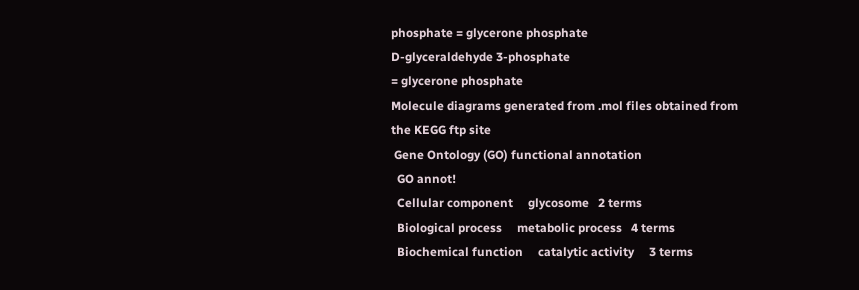phosphate = glycerone phosphate
D-glyceraldehyde 3-phosphate
= glycerone phosphate
Molecule diagrams generated from .mol files obtained from the KEGG ftp site
 Gene Ontology (GO) functional annotation
  GO annot!
  Cellular component     glycosome   2 terms
  Biological process     metabolic process   4 terms
  Biochemical function     catalytic activity     3 terms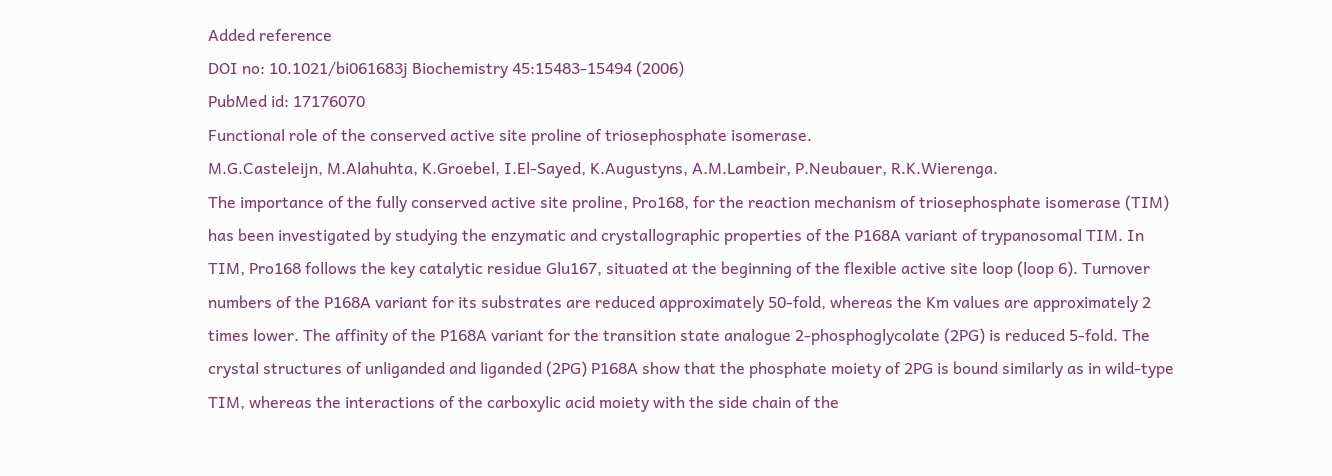Added reference
DOI no: 10.1021/bi061683j Biochemistry 45:15483-15494 (2006)
PubMed id: 17176070
Functional role of the conserved active site proline of triosephosphate isomerase.
M.G.Casteleijn, M.Alahuhta, K.Groebel, I.El-Sayed, K.Augustyns, A.M.Lambeir, P.Neubauer, R.K.Wierenga.
The importance of the fully conserved active site proline, Pro168, for the reaction mechanism of triosephosphate isomerase (TIM) has been investigated by studying the enzymatic and crystallographic properties of the P168A variant of trypanosomal TIM. In TIM, Pro168 follows the key catalytic residue Glu167, situated at the beginning of the flexible active site loop (loop 6). Turnover numbers of the P168A variant for its substrates are reduced approximately 50-fold, whereas the Km values are approximately 2 times lower. The affinity of the P168A variant for the transition state analogue 2-phosphoglycolate (2PG) is reduced 5-fold. The crystal structures of unliganded and liganded (2PG) P168A show that the phosphate moiety of 2PG is bound similarly as in wild-type TIM, whereas the interactions of the carboxylic acid moiety with the side chain of the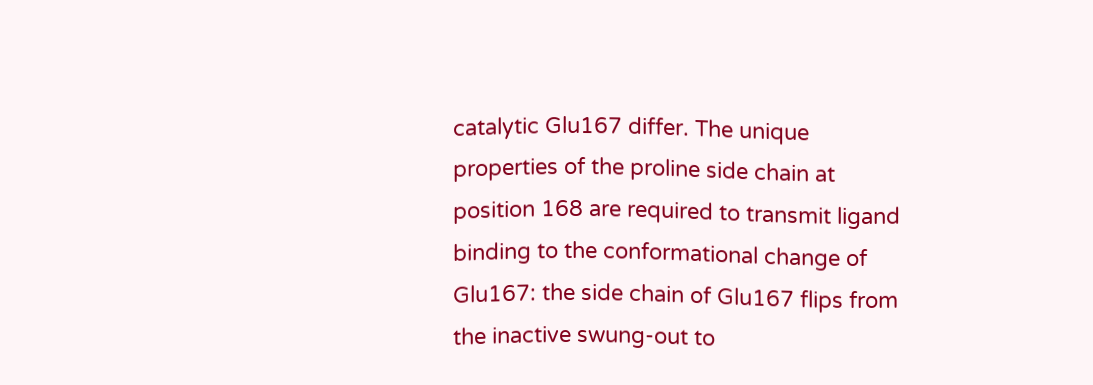catalytic Glu167 differ. The unique properties of the proline side chain at position 168 are required to transmit ligand binding to the conformational change of Glu167: the side chain of Glu167 flips from the inactive swung-out to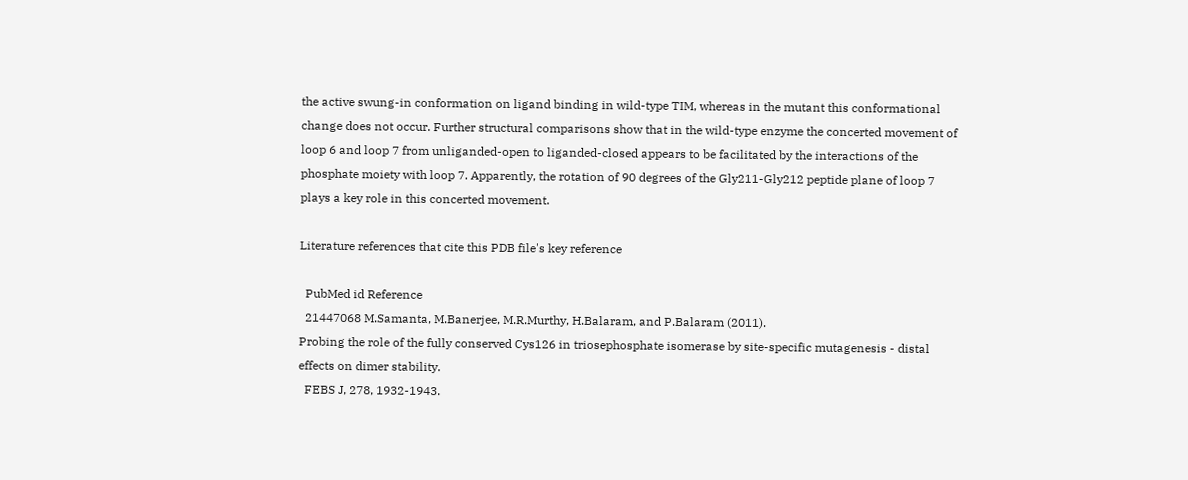the active swung-in conformation on ligand binding in wild-type TIM, whereas in the mutant this conformational change does not occur. Further structural comparisons show that in the wild-type enzyme the concerted movement of loop 6 and loop 7 from unliganded-open to liganded-closed appears to be facilitated by the interactions of the phosphate moiety with loop 7. Apparently, the rotation of 90 degrees of the Gly211-Gly212 peptide plane of loop 7 plays a key role in this concerted movement.

Literature references that cite this PDB file's key reference

  PubMed id Reference
  21447068 M.Samanta, M.Banerjee, M.R.Murthy, H.Balaram, and P.Balaram (2011).
Probing the role of the fully conserved Cys126 in triosephosphate isomerase by site-specific mutagenesis - distal effects on dimer stability.
  FEBS J, 278, 1932-1943.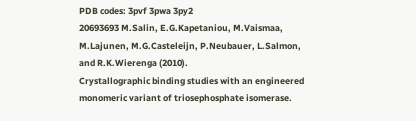PDB codes: 3pvf 3pwa 3py2
20693693 M.Salin, E.G.Kapetaniou, M.Vaismaa, M.Lajunen, M.G.Casteleijn, P.Neubauer, L.Salmon, and R.K.Wierenga (2010).
Crystallographic binding studies with an engineered monomeric variant of triosephosphate isomerase.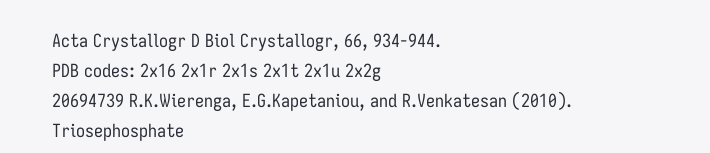Acta Crystallogr D Biol Crystallogr, 66, 934-944.
PDB codes: 2x16 2x1r 2x1s 2x1t 2x1u 2x2g
20694739 R.K.Wierenga, E.G.Kapetaniou, and R.Venkatesan (2010).
Triosephosphate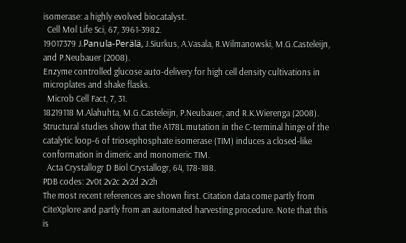isomerase: a highly evolved biocatalyst.
  Cell Mol Life Sci, 67, 3961-3982.
19017379 J.Panula-Perälä, J.Siurkus, A.Vasala, R.Wilmanowski, M.G.Casteleijn, and P.Neubauer (2008).
Enzyme controlled glucose auto-delivery for high cell density cultivations in microplates and shake flasks.
  Microb Cell Fact, 7, 31.
18219118 M.Alahuhta, M.G.Casteleijn, P.Neubauer, and R.K.Wierenga (2008).
Structural studies show that the A178L mutation in the C-terminal hinge of the catalytic loop-6 of triosephosphate isomerase (TIM) induces a closed-like conformation in dimeric and monomeric TIM.
  Acta Crystallogr D Biol Crystallogr, 64, 178-188.
PDB codes: 2v0t 2v2c 2v2d 2v2h
The most recent references are shown first. Citation data come partly from CiteXplore and partly from an automated harvesting procedure. Note that this is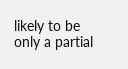likely to be only a partial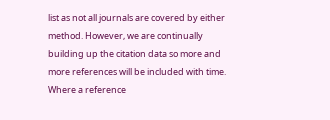list as not all journals are covered by either method. However, we are continually building up the citation data so more and more references will be included with time. Where a reference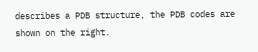describes a PDB structure, the PDB codes are shown on the right.